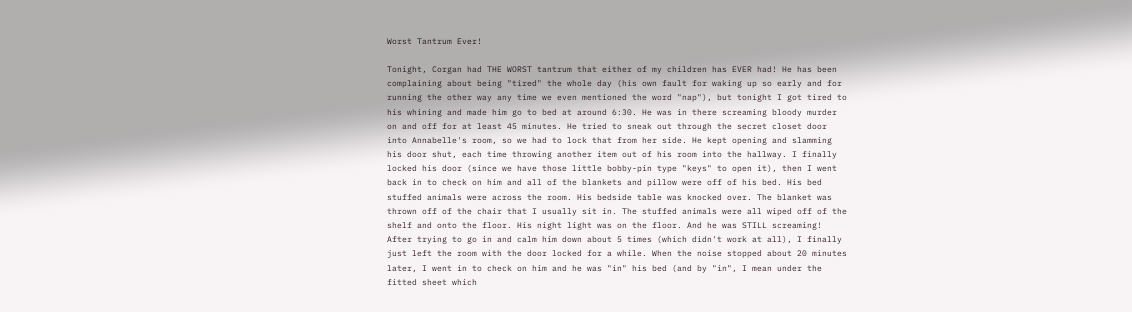Worst Tantrum Ever!

Tonight, Corgan had THE WORST tantrum that either of my children has EVER had! He has been complaining about being "tired" the whole day (his own fault for waking up so early and for running the other way any time we even mentioned the word "nap"), but tonight I got tired to his whining and made him go to bed at around 6:30. He was in there screaming bloody murder on and off for at least 45 minutes. He tried to sneak out through the secret closet door into Annabelle's room, so we had to lock that from her side. He kept opening and slamming his door shut, each time throwing another item out of his room into the hallway. I finally locked his door (since we have those little bobby-pin type "keys" to open it), then I went back in to check on him and all of the blankets and pillow were off of his bed. His bed stuffed animals were across the room. His bedside table was knocked over. The blanket was thrown off of the chair that I usually sit in. The stuffed animals were all wiped off of the shelf and onto the floor. His night light was on the floor. And he was STILL screaming! After trying to go in and calm him down about 5 times (which didn't work at all), I finally just left the room with the door locked for a while. When the noise stopped about 20 minutes later, I went in to check on him and he was "in" his bed (and by "in", I mean under the fitted sheet which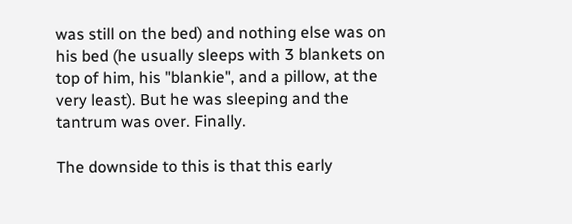was still on the bed) and nothing else was on his bed (he usually sleeps with 3 blankets on top of him, his "blankie", and a pillow, at the very least). But he was sleeping and the tantrum was over. Finally.

The downside to this is that this early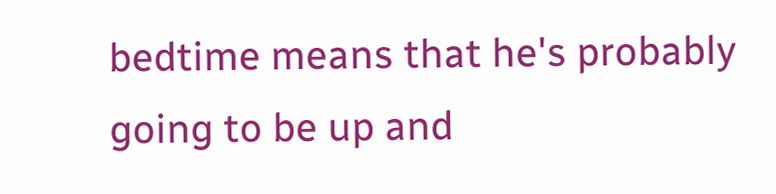bedtime means that he's probably going to be up and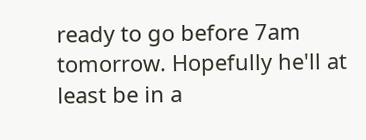ready to go before 7am tomorrow. Hopefully he'll at least be in a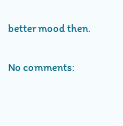better mood then.

No comments: